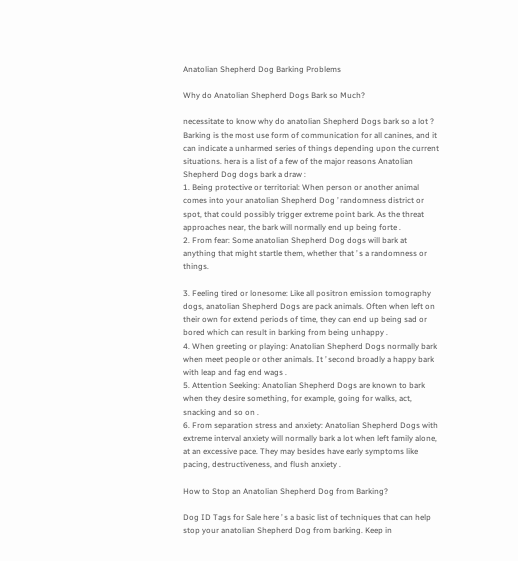Anatolian Shepherd Dog Barking Problems

Why do Anatolian Shepherd Dogs Bark so Much?

necessitate to know why do anatolian Shepherd Dogs bark so a lot ? Barking is the most use form of communication for all canines, and it can indicate a unharmed series of things depending upon the current situations. hera is a list of a few of the major reasons Anatolian Shepherd Dog dogs bark a draw :
1. Being protective or territorial: When person or another animal comes into your anatolian Shepherd Dog ’ randomness district or spot, that could possibly trigger extreme point bark. As the threat approaches near, the bark will normally end up being forte .
2. From fear: Some anatolian Shepherd Dog dogs will bark at anything that might startle them, whether that ’ s a randomness or things.

3. Feeling tired or lonesome: Like all positron emission tomography dogs, anatolian Shepherd Dogs are pack animals. Often when left on their own for extend periods of time, they can end up being sad or bored which can result in barking from being unhappy .
4. When greeting or playing: Anatolian Shepherd Dogs normally bark when meet people or other animals. It ’ second broadly a happy bark with leap and fag end wags .
5. Attention Seeking: Anatolian Shepherd Dogs are known to bark when they desire something, for example, going for walks, act, snacking and so on .
6. From separation stress and anxiety: Anatolian Shepherd Dogs with extreme interval anxiety will normally bark a lot when left family alone, at an excessive pace. They may besides have early symptoms like pacing, destructiveness, and flush anxiety .

How to Stop an Anatolian Shepherd Dog from Barking?

Dog ID Tags for Sale here ’ s a basic list of techniques that can help stop your anatolian Shepherd Dog from barking. Keep in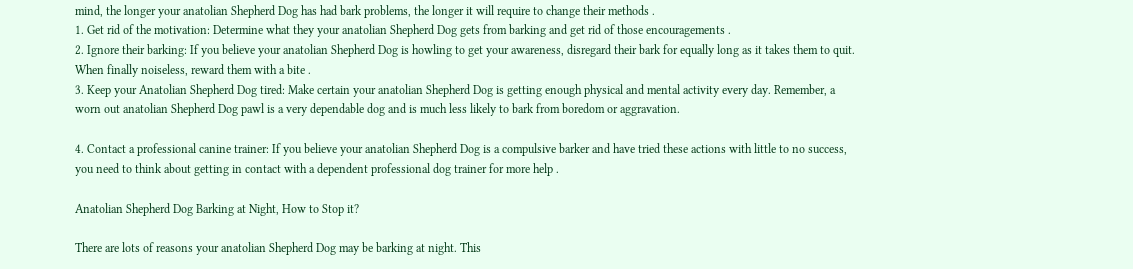mind, the longer your anatolian Shepherd Dog has had bark problems, the longer it will require to change their methods .
1. Get rid of the motivation: Determine what they your anatolian Shepherd Dog gets from barking and get rid of those encouragements .
2. Ignore their barking: If you believe your anatolian Shepherd Dog is howling to get your awareness, disregard their bark for equally long as it takes them to quit. When finally noiseless, reward them with a bite .
3. Keep your Anatolian Shepherd Dog tired: Make certain your anatolian Shepherd Dog is getting enough physical and mental activity every day. Remember, a worn out anatolian Shepherd Dog pawl is a very dependable dog and is much less likely to bark from boredom or aggravation.

4. Contact a professional canine trainer: If you believe your anatolian Shepherd Dog is a compulsive barker and have tried these actions with little to no success, you need to think about getting in contact with a dependent professional dog trainer for more help .

Anatolian Shepherd Dog Barking at Night, How to Stop it?

There are lots of reasons your anatolian Shepherd Dog may be barking at night. This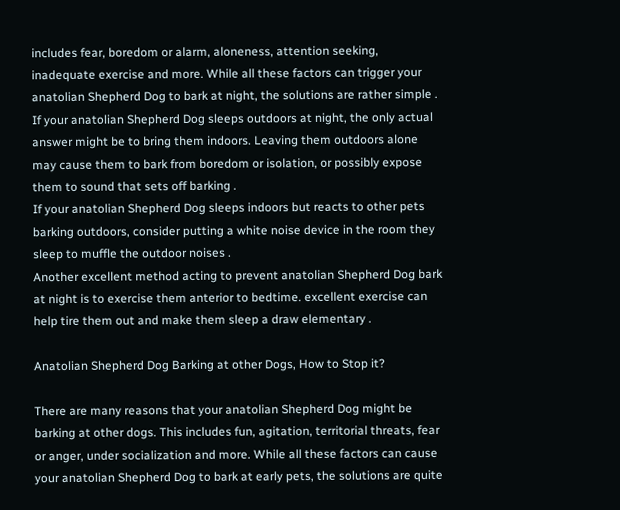includes fear, boredom or alarm, aloneness, attention seeking, inadequate exercise and more. While all these factors can trigger your anatolian Shepherd Dog to bark at night, the solutions are rather simple .
If your anatolian Shepherd Dog sleeps outdoors at night, the only actual answer might be to bring them indoors. Leaving them outdoors alone may cause them to bark from boredom or isolation, or possibly expose them to sound that sets off barking .
If your anatolian Shepherd Dog sleeps indoors but reacts to other pets barking outdoors, consider putting a white noise device in the room they sleep to muffle the outdoor noises .
Another excellent method acting to prevent anatolian Shepherd Dog bark at night is to exercise them anterior to bedtime. excellent exercise can help tire them out and make them sleep a draw elementary .

Anatolian Shepherd Dog Barking at other Dogs, How to Stop it?

There are many reasons that your anatolian Shepherd Dog might be barking at other dogs. This includes fun, agitation, territorial threats, fear or anger, under socialization and more. While all these factors can cause your anatolian Shepherd Dog to bark at early pets, the solutions are quite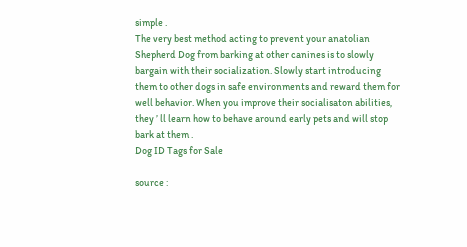simple .
The very best method acting to prevent your anatolian Shepherd Dog from barking at other canines is to slowly bargain with their socialization. Slowly start introducing them to other dogs in safe environments and reward them for well behavior. When you improve their socialisaton abilities, they ’ ll learn how to behave around early pets and will stop bark at them .
Dog ID Tags for Sale

source :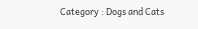Category : Dogs and Cats